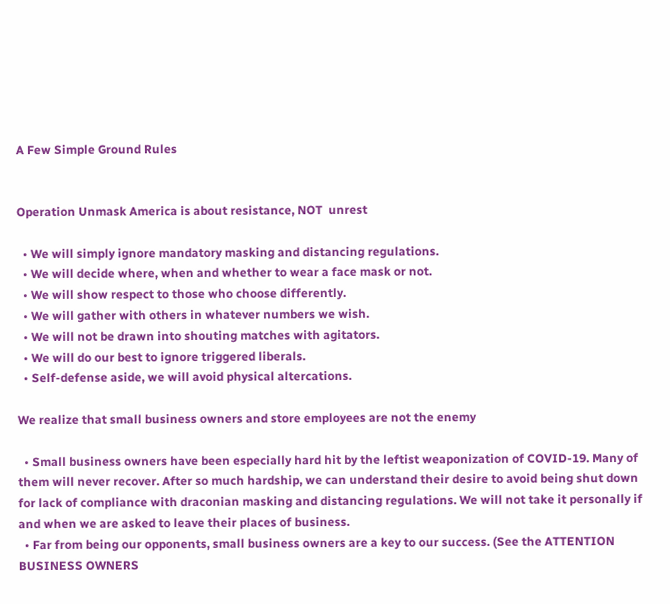A Few Simple Ground Rules


Operation Unmask America is about resistance, NOT  unrest

  • We will simply ignore mandatory masking and distancing regulations.
  • We will decide where, when and whether to wear a face mask or not.
  • We will show respect to those who choose differently.
  • We will gather with others in whatever numbers we wish.
  • We will not be drawn into shouting matches with agitators.
  • We will do our best to ignore triggered liberals.
  • Self-defense aside, we will avoid physical altercations.

We realize that small business owners and store employees are not the enemy

  • Small business owners have been especially hard hit by the leftist weaponization of COVID-19. Many of them will never recover. After so much hardship, we can understand their desire to avoid being shut down for lack of compliance with draconian masking and distancing regulations. We will not take it personally if and when we are asked to leave their places of business.
  • Far from being our opponents, small business owners are a key to our success. (See the ATTENTION BUSINESS OWNERS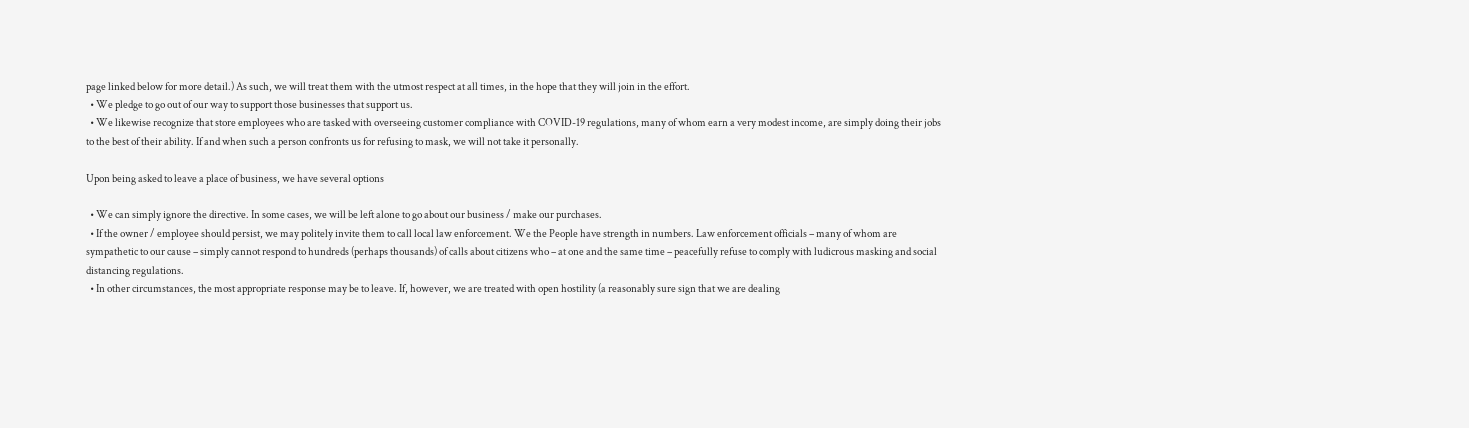page linked below for more detail.) As such, we will treat them with the utmost respect at all times, in the hope that they will join in the effort.
  • We pledge to go out of our way to support those businesses that support us.
  • We likewise recognize that store employees who are tasked with overseeing customer compliance with COVID-19 regulations, many of whom earn a very modest income, are simply doing their jobs to the best of their ability. If and when such a person confronts us for refusing to mask, we will not take it personally.

Upon being asked to leave a place of business, we have several options

  • We can simply ignore the directive. In some cases, we will be left alone to go about our business / make our purchases.
  • If the owner / employee should persist, we may politely invite them to call local law enforcement. We the People have strength in numbers. Law enforcement officials – many of whom are sympathetic to our cause – simply cannot respond to hundreds (perhaps thousands) of calls about citizens who – at one and the same time – peacefully refuse to comply with ludicrous masking and social distancing regulations.
  • In other circumstances, the most appropriate response may be to leave. If, however, we are treated with open hostility (a reasonably sure sign that we are dealing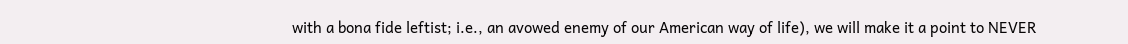with a bona fide leftist; i.e., an avowed enemy of our American way of life), we will make it a point to NEVER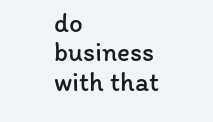do business with that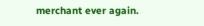merchant ever again.